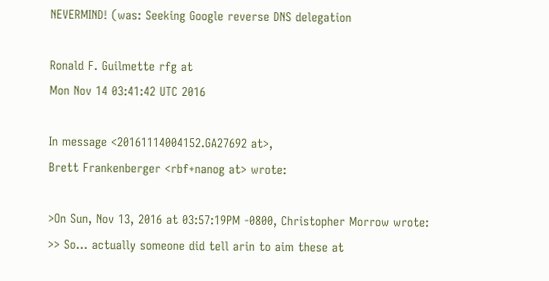NEVERMIND! (was: Seeking Google reverse DNS delegation

Ronald F. Guilmette rfg at
Mon Nov 14 03:41:42 UTC 2016

In message <20161114004152.GA27692 at>,
Brett Frankenberger <rbf+nanog at> wrote:

>On Sun, Nov 13, 2016 at 03:57:19PM -0800, Christopher Morrow wrote:
>> So... actually someone did tell arin to aim these at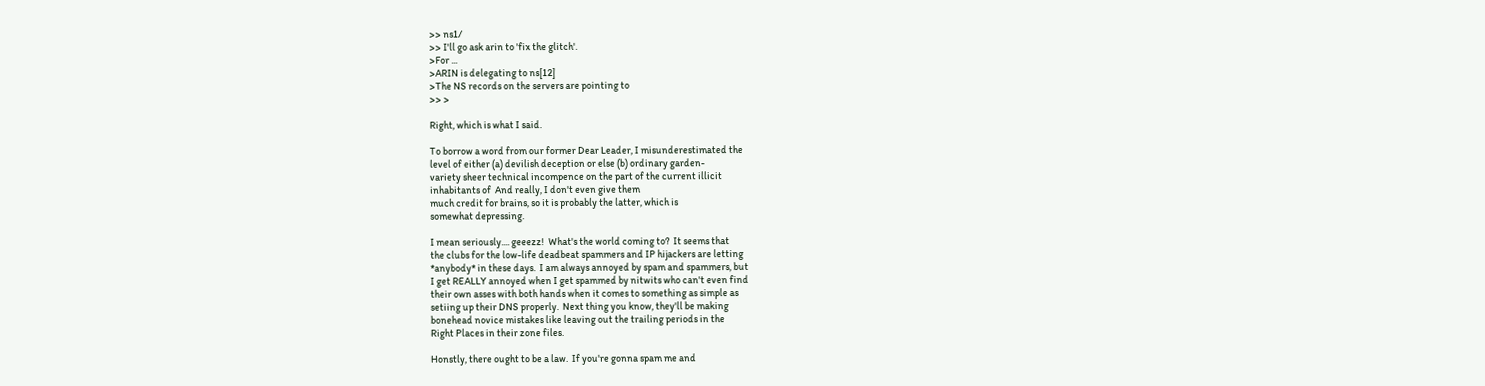>> ns1/
>> I'll go ask arin to 'fix the glitch'.
>For ...
>ARIN is delegating to ns[12]
>The NS records on the servers are pointing to
>> >

Right, which is what I said.

To borrow a word from our former Dear Leader, I misunderestimated the
level of either (a) devilish deception or else (b) ordinary garden-
variety sheer technical incompence on the part of the current illicit
inhabitants of  And really, I don't even give them
much credit for brains, so it is probably the latter, which is
somewhat depressing.

I mean seriously.... geeezz!  What's the world coming to?  It seems that
the clubs for the low-life deadbeat spammers and IP hijackers are letting
*anybody* in these days.  I am always annoyed by spam and spammers, but
I get REALLY annoyed when I get spammed by nitwits who can't even find
their own asses with both hands when it comes to something as simple as
setiing up their DNS properly.  Next thing you know, they'll be making
bonehead novice mistakes like leaving out the trailing periods in the
Right Places in their zone files.

Honstly, there ought to be a law.  If you're gonna spam me and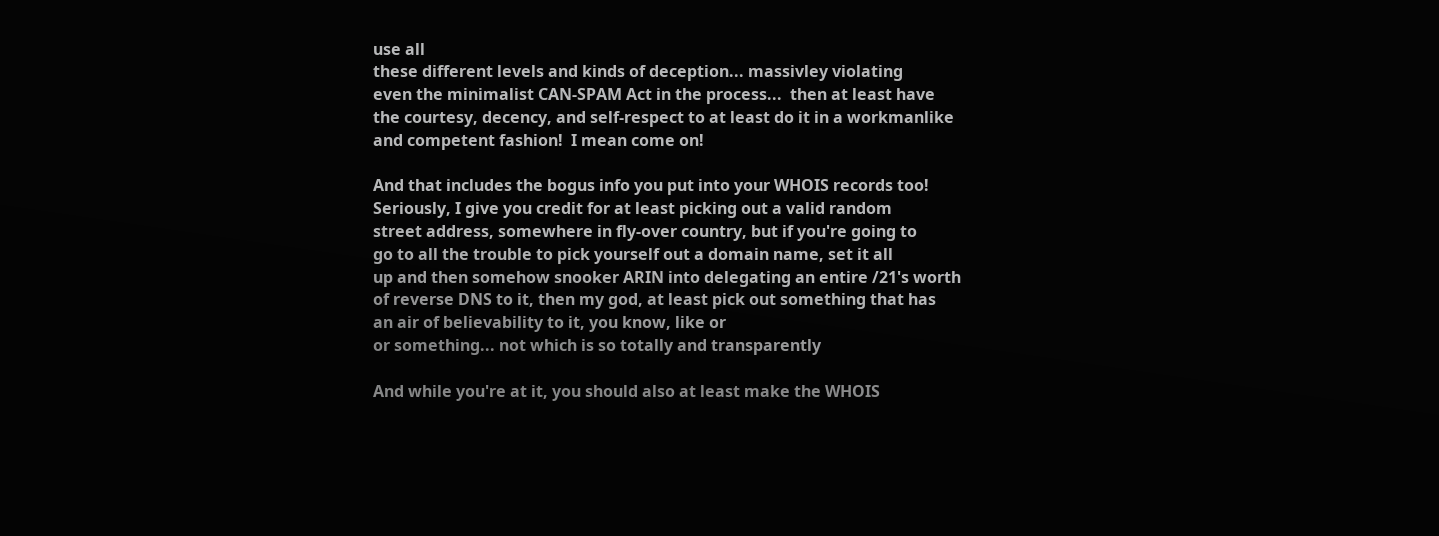use all
these different levels and kinds of deception... massivley violating
even the minimalist CAN-SPAM Act in the process...  then at least have
the courtesy, decency, and self-respect to at least do it in a workmanlike
and competent fashion!  I mean come on!

And that includes the bogus info you put into your WHOIS records too!
Seriously, I give you credit for at least picking out a valid random
street address, somewhere in fly-over country, but if you're going to
go to all the trouble to pick yourself out a domain name, set it all
up and then somehow snooker ARIN into delegating an entire /21's worth
of reverse DNS to it, then my god, at least pick out something that has
an air of believability to it, you know, like or
or something... not which is so totally and transparently

And while you're at it, you should also at least make the WHOIS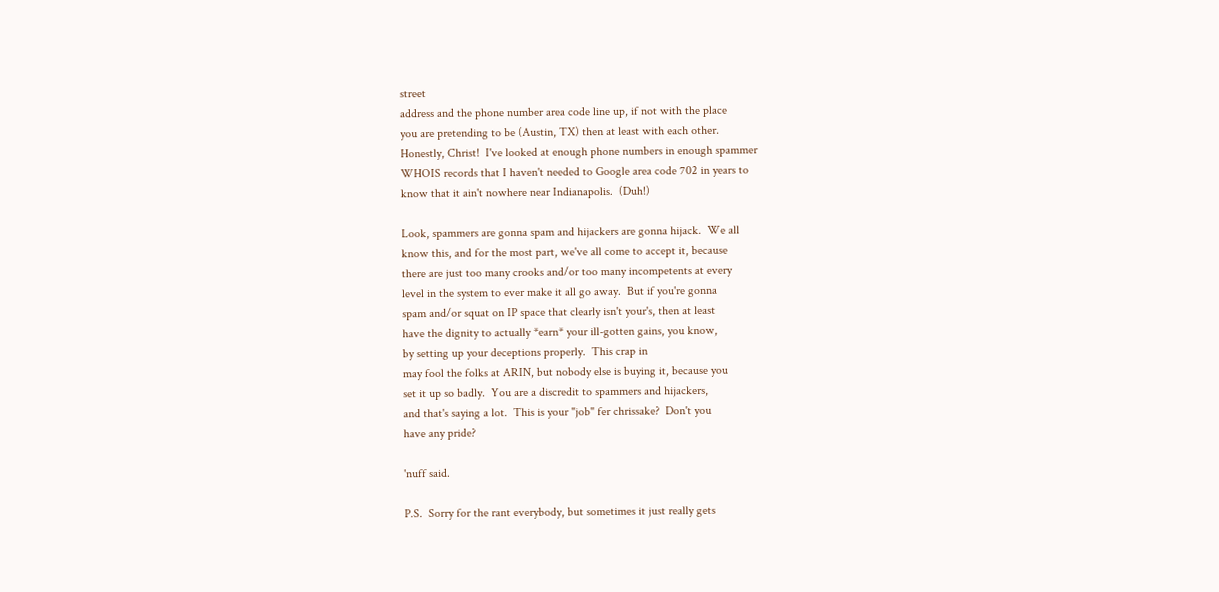street
address and the phone number area code line up, if not with the place
you are pretending to be (Austin, TX) then at least with each other.
Honestly, Christ!  I've looked at enough phone numbers in enough spammer
WHOIS records that I haven't needed to Google area code 702 in years to
know that it ain't nowhere near Indianapolis.  (Duh!)

Look, spammers are gonna spam and hijackers are gonna hijack.  We all
know this, and for the most part, we've all come to accept it, because
there are just too many crooks and/or too many incompetents at every
level in the system to ever make it all go away.  But if you're gonna
spam and/or squat on IP space that clearly isn't your's, then at least
have the dignity to actually *earn* your ill-gotten gains, you know,
by setting up your deceptions properly.  This crap in
may fool the folks at ARIN, but nobody else is buying it, because you
set it up so badly.  You are a discredit to spammers and hijackers,
and that's saying a lot.  This is your "job" fer chrissake?  Don't you
have any pride?

'nuff said.

P.S.  Sorry for the rant everybody, but sometimes it just really gets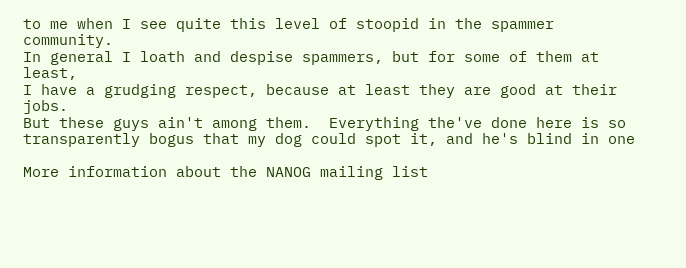to me when I see quite this level of stoopid in the spammer community.
In general I loath and despise spammers, but for some of them at least,
I have a grudging respect, because at least they are good at their jobs.
But these guys ain't among them.  Everything the've done here is so
transparently bogus that my dog could spot it, and he's blind in one

More information about the NANOG mailing list